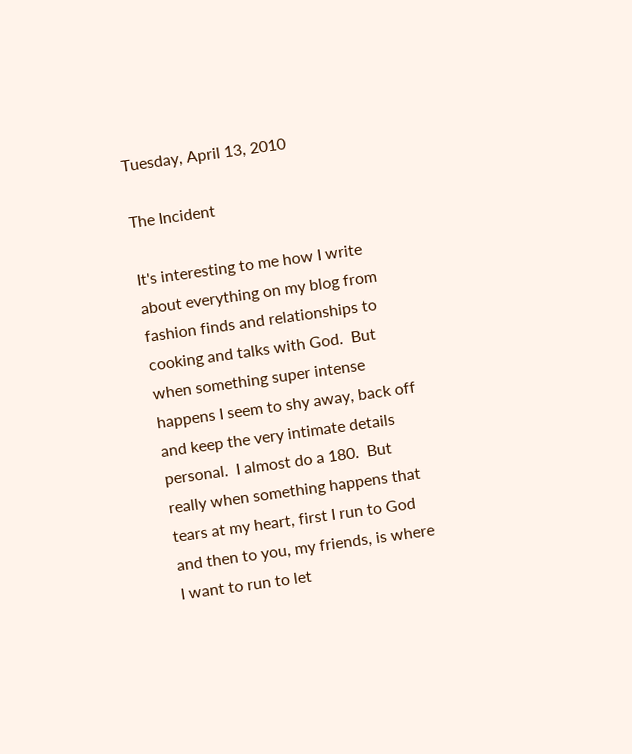Tuesday, April 13, 2010

The Incident

It's interesting to me how I write about everything on my blog from fashion finds and relationships to cooking and talks with God.  But when something super intense happens I seem to shy away, back off and keep the very intimate details personal.  I almost do a 180.  But really when something happens that tears at my heart, first I run to God and then to you, my friends, is where I want to run to let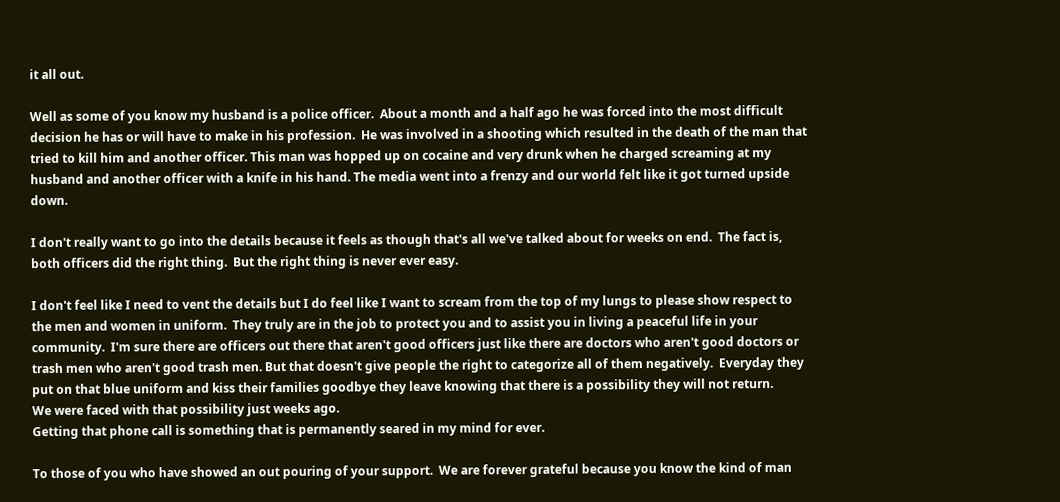it all out.

Well as some of you know my husband is a police officer.  About a month and a half ago he was forced into the most difficult decision he has or will have to make in his profession.  He was involved in a shooting which resulted in the death of the man that tried to kill him and another officer. This man was hopped up on cocaine and very drunk when he charged screaming at my husband and another officer with a knife in his hand. The media went into a frenzy and our world felt like it got turned upside down.

I don't really want to go into the details because it feels as though that's all we've talked about for weeks on end.  The fact is, both officers did the right thing.  But the right thing is never ever easy.

I don't feel like I need to vent the details but I do feel like I want to scream from the top of my lungs to please show respect to the men and women in uniform.  They truly are in the job to protect you and to assist you in living a peaceful life in your community.  I'm sure there are officers out there that aren't good officers just like there are doctors who aren't good doctors or trash men who aren't good trash men. But that doesn't give people the right to categorize all of them negatively.  Everyday they put on that blue uniform and kiss their families goodbye they leave knowing that there is a possibility they will not return.
We were faced with that possibility just weeks ago.
Getting that phone call is something that is permanently seared in my mind for ever.

To those of you who have showed an out pouring of your support.  We are forever grateful because you know the kind of man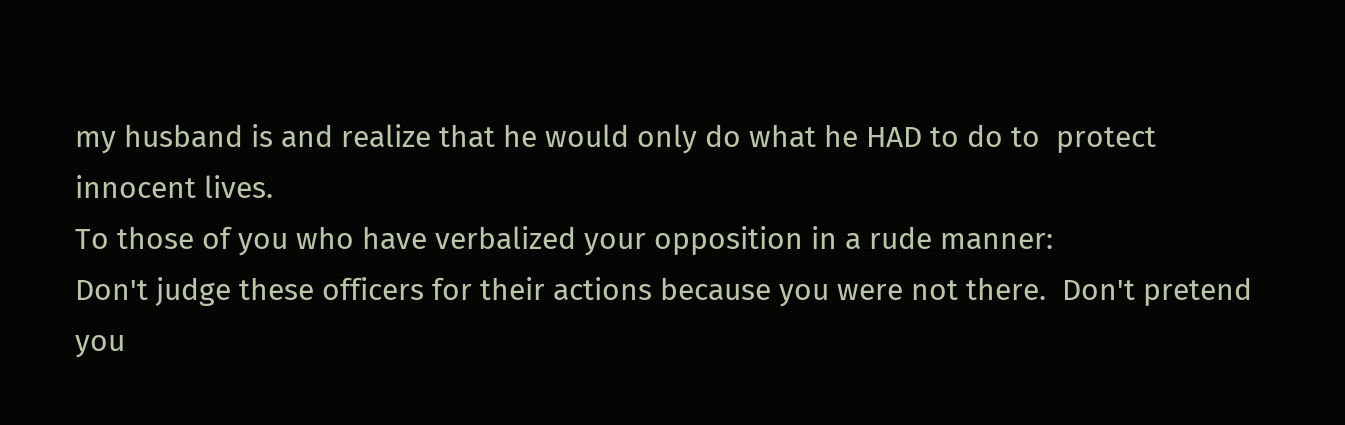my husband is and realize that he would only do what he HAD to do to  protect innocent lives.
To those of you who have verbalized your opposition in a rude manner:
Don't judge these officers for their actions because you were not there.  Don't pretend you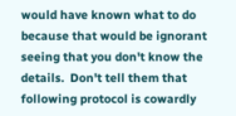would have known what to do because that would be ignorant seeing that you don't know the details.  Don't tell them that following protocol is cowardly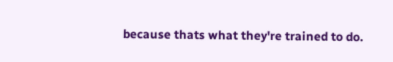because thats what they're trained to do.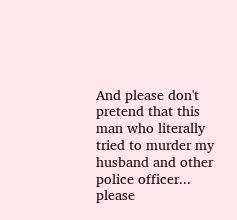And please don't pretend that this man who literally tried to murder my husband and other police officer... please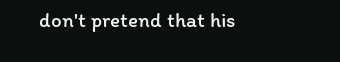don't pretend that his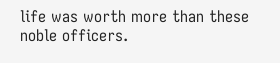life was worth more than these noble officers.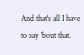And that's all I have to say 'bout that.